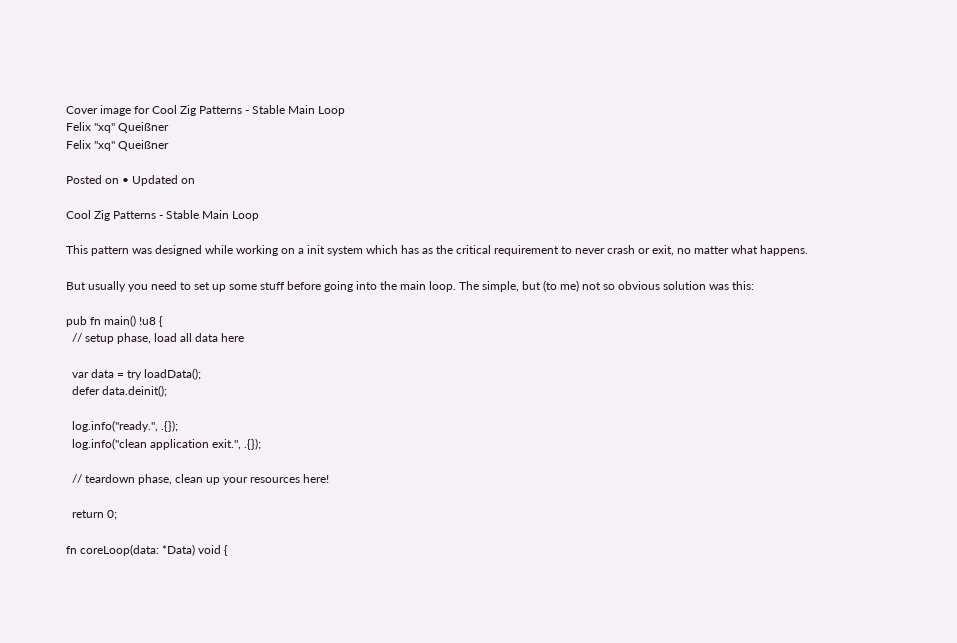Cover image for Cool Zig Patterns - Stable Main Loop
Felix "xq" Queißner
Felix "xq" Queißner

Posted on • Updated on

Cool Zig Patterns - Stable Main Loop

This pattern was designed while working on a init system which has as the critical requirement to never crash or exit, no matter what happens.

But usually you need to set up some stuff before going into the main loop. The simple, but (to me) not so obvious solution was this:

pub fn main() !u8 {
  // setup phase, load all data here

  var data = try loadData();
  defer data.deinit();

  log.info("ready.", .{});
  log.info("clean application exit.", .{});

  // teardown phase, clean up your resources here!

  return 0;

fn coreLoop(data: *Data) void {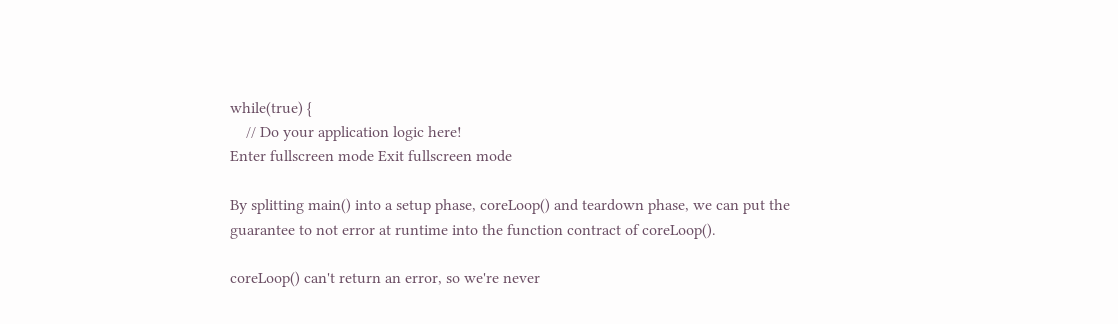while(true) {
    // Do your application logic here!
Enter fullscreen mode Exit fullscreen mode

By splitting main() into a setup phase, coreLoop() and teardown phase, we can put the guarantee to not error at runtime into the function contract of coreLoop().

coreLoop() can't return an error, so we're never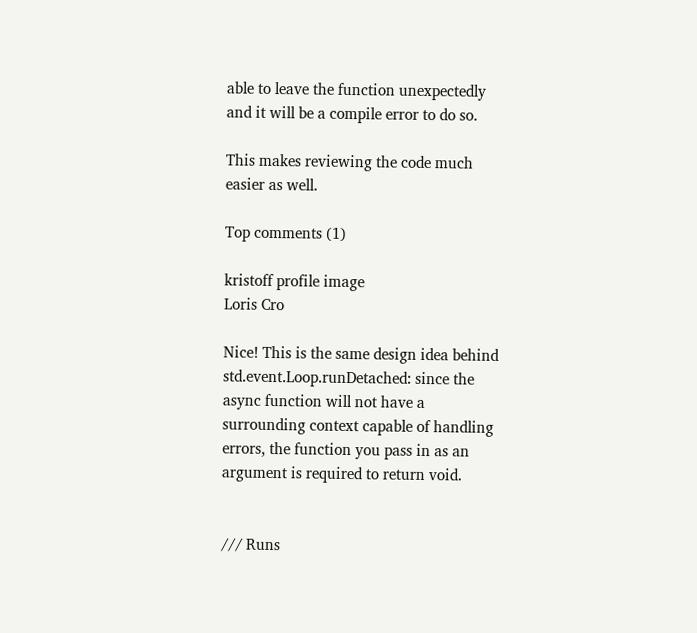able to leave the function unexpectedly and it will be a compile error to do so.

This makes reviewing the code much easier as well.

Top comments (1)

kristoff profile image
Loris Cro

Nice! This is the same design idea behind std.event.Loop.runDetached: since the async function will not have a surrounding context capable of handling errors, the function you pass in as an argument is required to return void.


/// Runs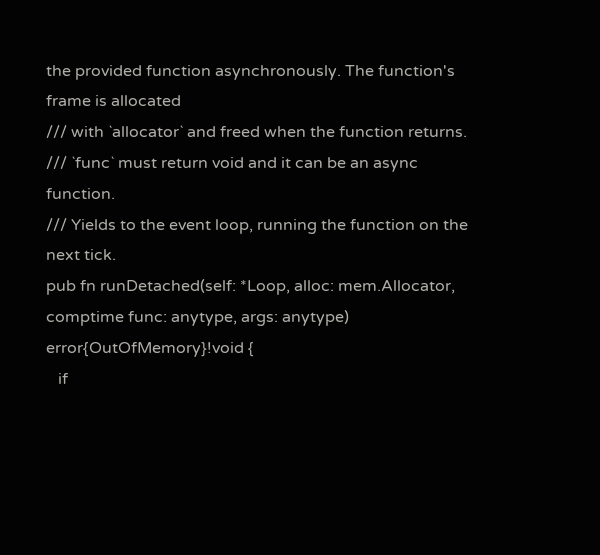the provided function asynchronously. The function's frame is allocated
/// with `allocator` and freed when the function returns.
/// `func` must return void and it can be an async function.
/// Yields to the event loop, running the function on the next tick.
pub fn runDetached(self: *Loop, alloc: mem.Allocator, comptime func: anytype, args: anytype) error{OutOfMemory}!void {
   if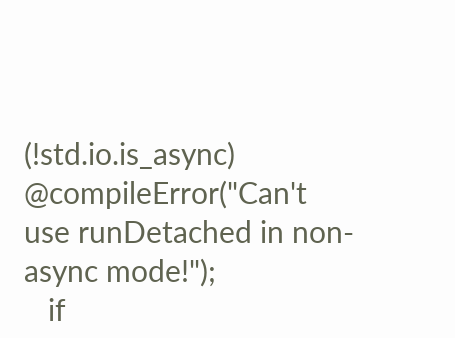(!std.io.is_async) @compileError("Can't use runDetached in non-async mode!");
   if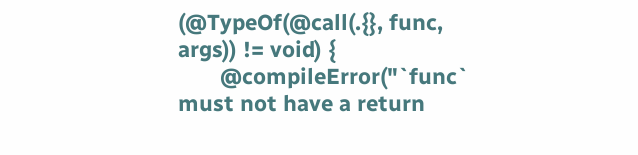(@TypeOf(@call(.{}, func, args)) != void) {
       @compileError("`func` must not have a return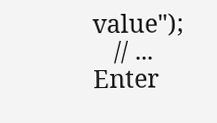value");
   // ...
Enter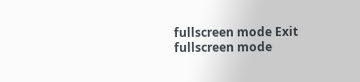fullscreen mode Exit fullscreen mode